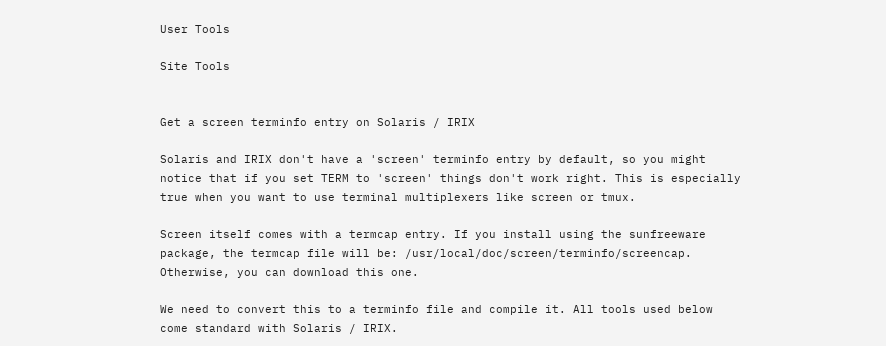User Tools

Site Tools


Get a screen terminfo entry on Solaris / IRIX

Solaris and IRIX don't have a 'screen' terminfo entry by default, so you might notice that if you set TERM to 'screen' things don't work right. This is especially true when you want to use terminal multiplexers like screen or tmux.

Screen itself comes with a termcap entry. If you install using the sunfreeware package, the termcap file will be: /usr/local/doc/screen/terminfo/screencap.
Otherwise, you can download this one.

We need to convert this to a terminfo file and compile it. All tools used below come standard with Solaris / IRIX.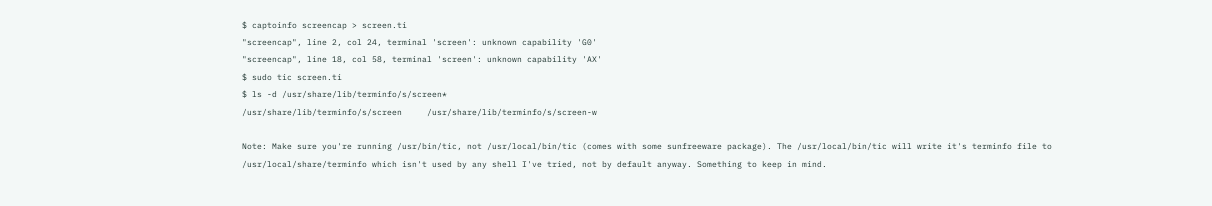$ captoinfo screencap > screen.ti
"screencap", line 2, col 24, terminal 'screen': unknown capability 'G0'
"screencap", line 18, col 58, terminal 'screen': unknown capability 'AX'
$ sudo tic screen.ti
$ ls -d /usr/share/lib/terminfo/s/screen*
/usr/share/lib/terminfo/s/screen     /usr/share/lib/terminfo/s/screen-w

Note: Make sure you're running /usr/bin/tic, not /usr/local/bin/tic (comes with some sunfreeware package). The /usr/local/bin/tic will write it's terminfo file to /usr/local/share/terminfo which isn't used by any shell I've tried, not by default anyway. Something to keep in mind.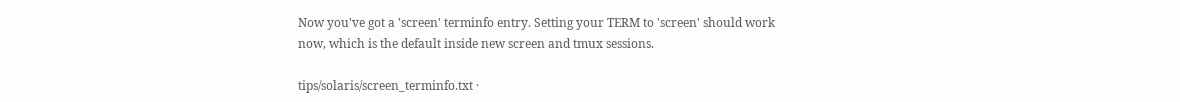Now you've got a 'screen' terminfo entry. Setting your TERM to 'screen' should work now, which is the default inside new screen and tmux sessions.

tips/solaris/screen_terminfo.txt ·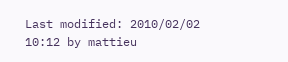Last modified: 2010/02/02 10:12 by mattieu